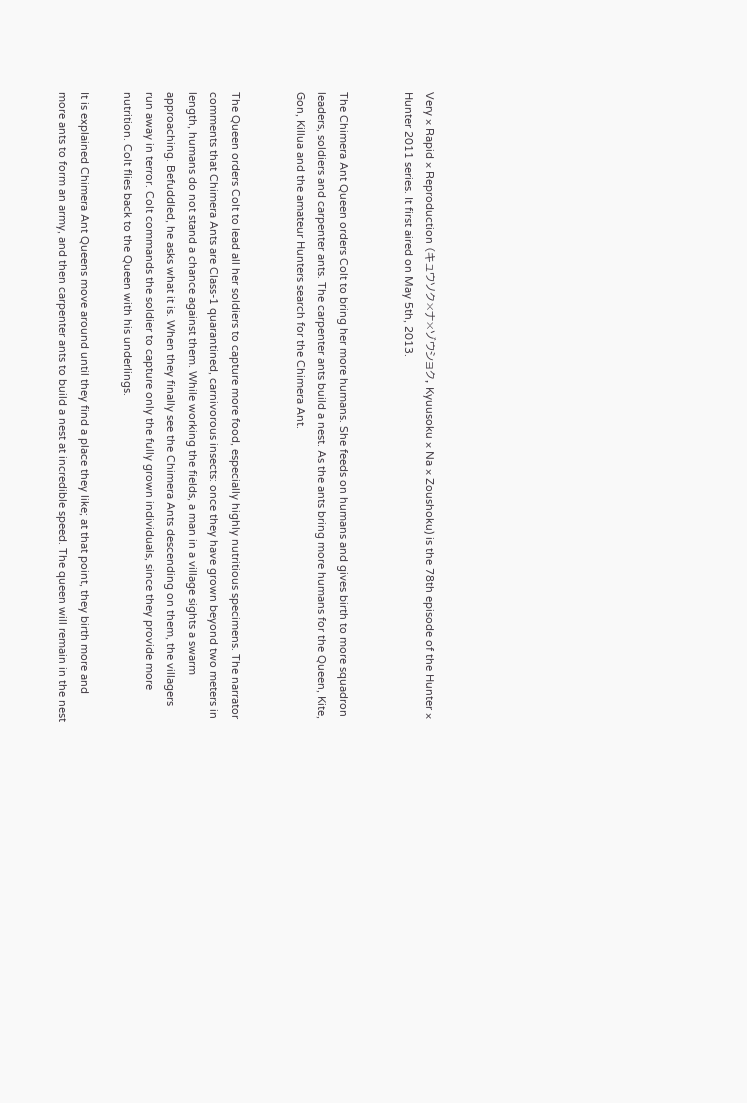Very × Rapid × Reproduction (キュウソク×ナ×ゾウショク, Kyuusoku × Na × Zoushoku) is the 78th episode of the Hunter × Hunter 2011 series. It first aired on May 5th, 2013.


The Chimera Ant Queen orders Colt to bring her more humans. She feeds on humans and gives birth to more squadron leaders, soldiers and carpenter ants. The carpenter ants build a nest. As the ants bring more humans for the Queen, Kite, Gon, Killua and the amateur Hunters search for the Chimera Ant.


The Queen orders Colt to lead all her soldiers to capture more food, especially highly nutritious specimens. The narrator comments that Chimera Ants are Class-1 quarantined, carnivorous insects: once they have grown beyond two meters in length, humans do not stand a chance against them. While working the fields, a man in a village sights a swarm approaching. Befuddled, he asks what it is. When they finally see the Chimera Ants descending on them, the villagers run away in terror. Colt commands the soldier to capture only the fully grown individuals, since they provide more nutrition. Colt flies back to the Queen with his underlings.

It is explained Chimera Ant Queens move around until they find a place they like; at that point, they birth more and more ants to form an army, and then carpenter ants to build a nest at incredible speed. The queen will remain in the nest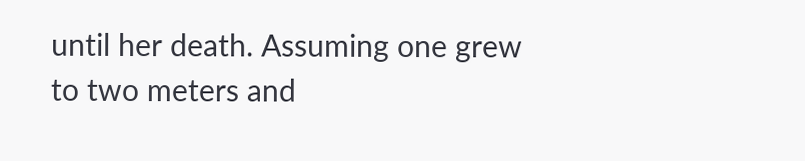until her death. Assuming one grew to two meters and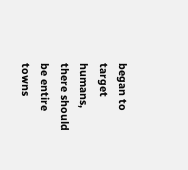began to target humans, there should be entire towns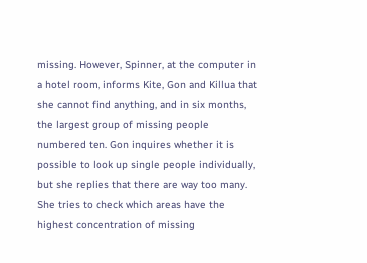missing. However, Spinner, at the computer in a hotel room, informs Kite, Gon and Killua that she cannot find anything, and in six months, the largest group of missing people numbered ten. Gon inquires whether it is possible to look up single people individually, but she replies that there are way too many. She tries to check which areas have the highest concentration of missing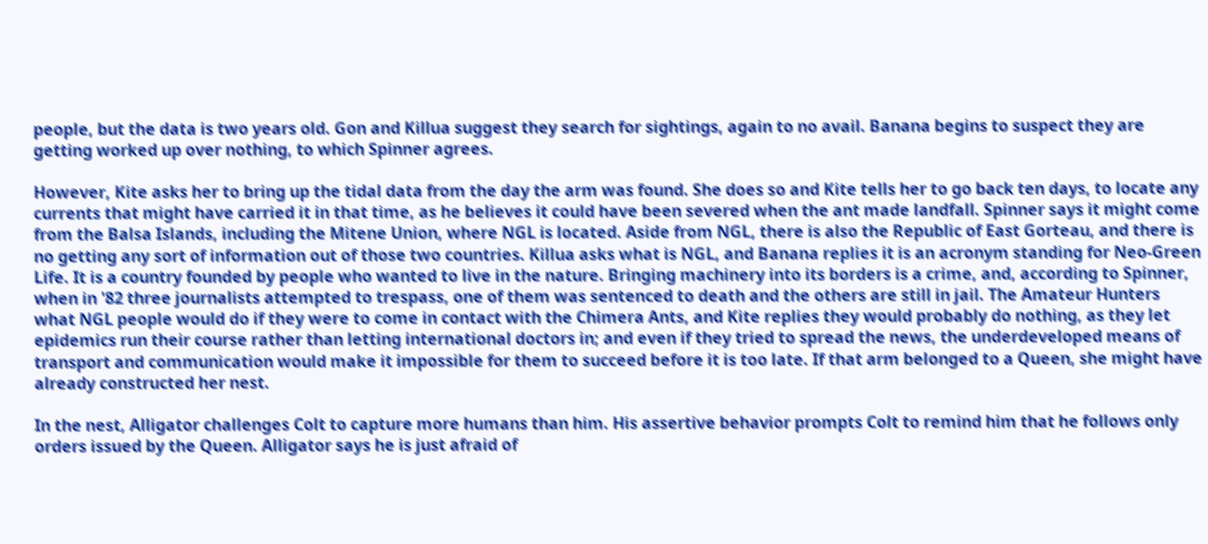people, but the data is two years old. Gon and Killua suggest they search for sightings, again to no avail. Banana begins to suspect they are getting worked up over nothing, to which Spinner agrees.

However, Kite asks her to bring up the tidal data from the day the arm was found. She does so and Kite tells her to go back ten days, to locate any currents that might have carried it in that time, as he believes it could have been severed when the ant made landfall. Spinner says it might come from the Balsa Islands, including the Mitene Union, where NGL is located. Aside from NGL, there is also the Republic of East Gorteau, and there is no getting any sort of information out of those two countries. Killua asks what is NGL, and Banana replies it is an acronym standing for Neo-Green Life. It is a country founded by people who wanted to live in the nature. Bringing machinery into its borders is a crime, and, according to Spinner, when in '82 three journalists attempted to trespass, one of them was sentenced to death and the others are still in jail. The Amateur Hunters what NGL people would do if they were to come in contact with the Chimera Ants, and Kite replies they would probably do nothing, as they let epidemics run their course rather than letting international doctors in; and even if they tried to spread the news, the underdeveloped means of transport and communication would make it impossible for them to succeed before it is too late. If that arm belonged to a Queen, she might have already constructed her nest.

In the nest, Alligator challenges Colt to capture more humans than him. His assertive behavior prompts Colt to remind him that he follows only orders issued by the Queen. Alligator says he is just afraid of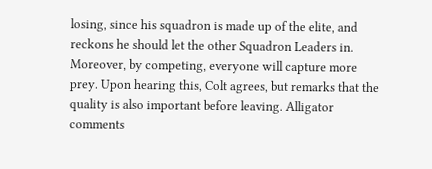losing, since his squadron is made up of the elite, and reckons he should let the other Squadron Leaders in. Moreover, by competing, everyone will capture more prey. Upon hearing this, Colt agrees, but remarks that the quality is also important before leaving. Alligator comments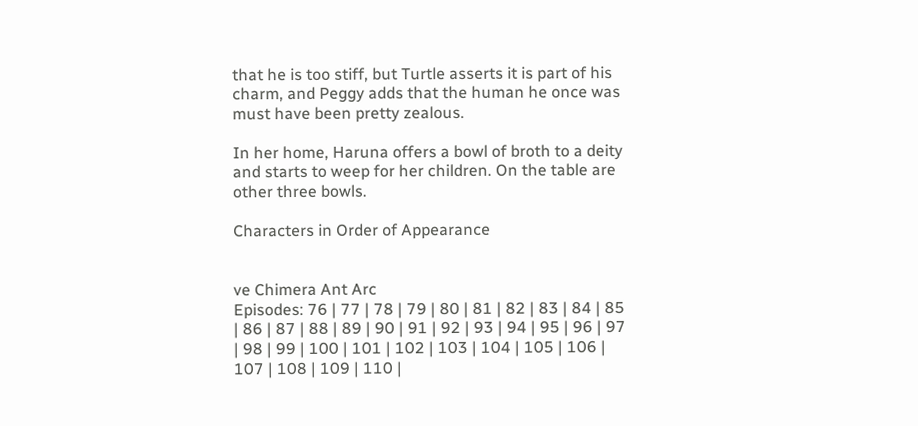that he is too stiff, but Turtle asserts it is part of his charm, and Peggy adds that the human he once was must have been pretty zealous.

In her home, Haruna offers a bowl of broth to a deity and starts to weep for her children. On the table are other three bowls.

Characters in Order of Appearance


ve Chimera Ant Arc
Episodes: 76 | 77 | 78 | 79 | 80 | 81 | 82 | 83 | 84 | 85 | 86 | 87 | 88 | 89 | 90 | 91 | 92 | 93 | 94 | 95 | 96 | 97 | 98 | 99 | 100 | 101 | 102 | 103 | 104 | 105 | 106 | 107 | 108 | 109 | 110 |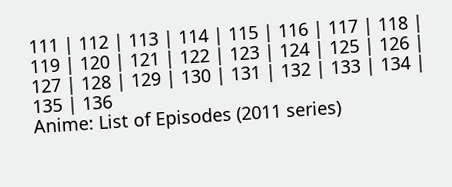111 | 112 | 113 | 114 | 115 | 116 | 117 | 118 | 119 | 120 | 121 | 122 | 123 | 124 | 125 | 126 | 127 | 128 | 129 | 130 | 131 | 132 | 133 | 134 | 135 | 136
Anime: List of Episodes (2011 series)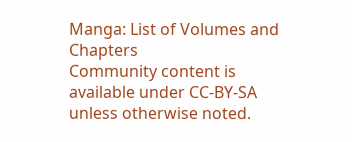Manga: List of Volumes and Chapters
Community content is available under CC-BY-SA unless otherwise noted.